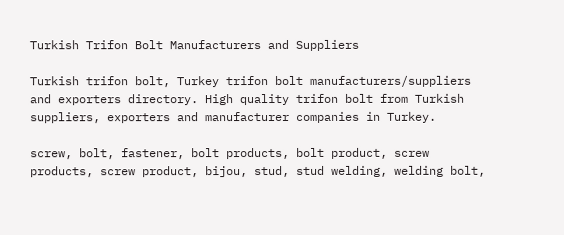Turkish Trifon Bolt Manufacturers and Suppliers

Turkish trifon bolt, Turkey trifon bolt manufacturers/suppliers and exporters directory. High quality trifon bolt from Turkish suppliers, exporters and manufacturer companies in Turkey.

screw, bolt, fastener, bolt products, bolt product, screw products, screw product, bijou, stud, stud welding, welding bolt,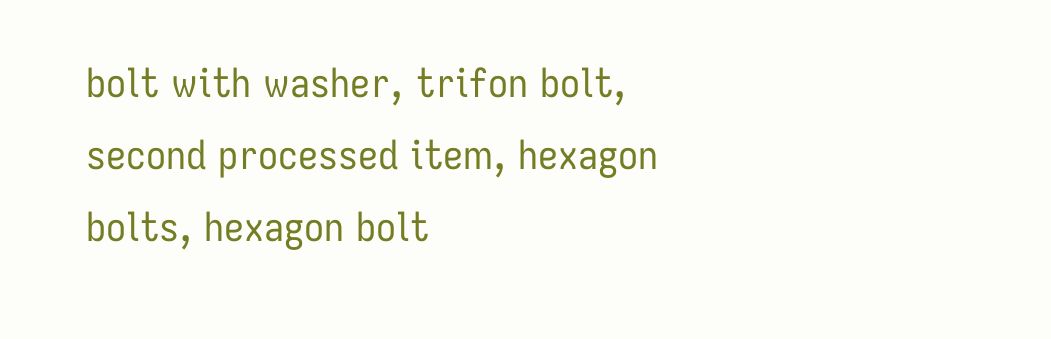bolt with washer, trifon bolt, second processed item, hexagon bolts, hexagon bolt